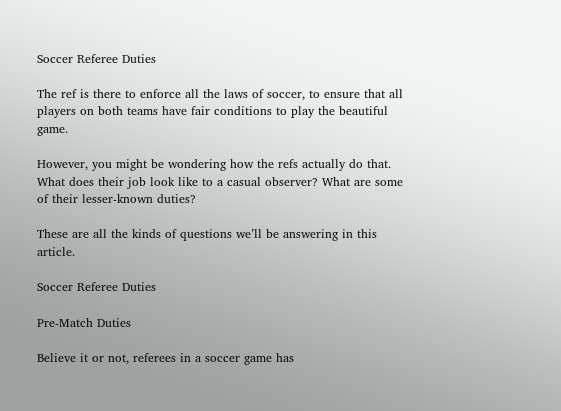Soccer Referee Duties

The ref is there to enforce all the laws of soccer, to ensure that all players on both teams have fair conditions to play the beautiful game.

However, you might be wondering how the refs actually do that. What does their job look like to a casual observer? What are some of their lesser-known duties?

These are all the kinds of questions we’ll be answering in this article.

Soccer Referee Duties

Pre-Match Duties

Believe it or not, referees in a soccer game has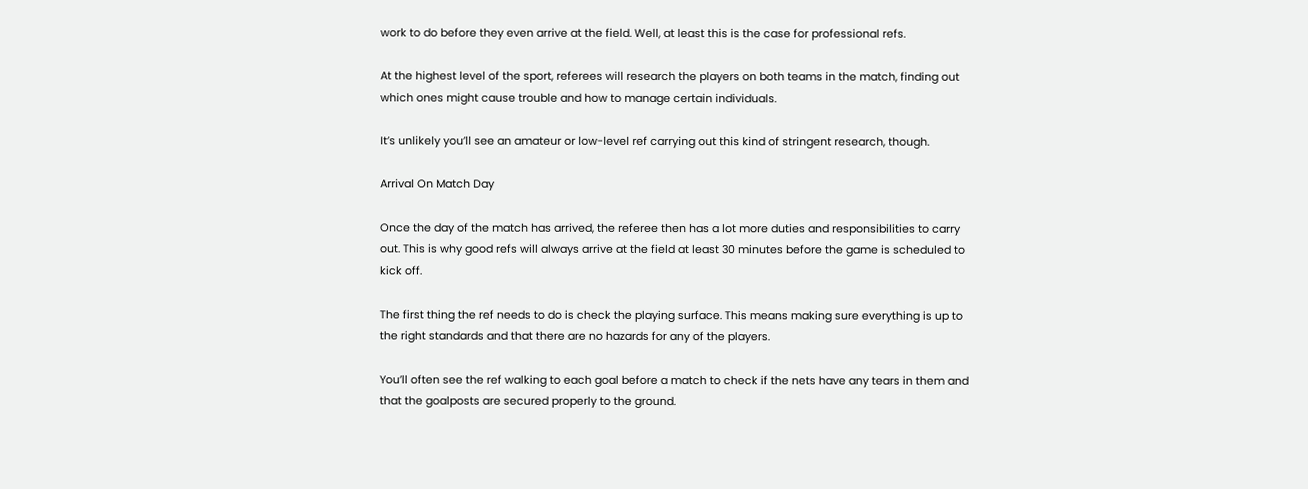work to do before they even arrive at the field. Well, at least this is the case for professional refs.

At the highest level of the sport, referees will research the players on both teams in the match, finding out which ones might cause trouble and how to manage certain individuals.

It’s unlikely you’ll see an amateur or low-level ref carrying out this kind of stringent research, though.

Arrival On Match Day

Once the day of the match has arrived, the referee then has a lot more duties and responsibilities to carry out. This is why good refs will always arrive at the field at least 30 minutes before the game is scheduled to kick off.

The first thing the ref needs to do is check the playing surface. This means making sure everything is up to the right standards and that there are no hazards for any of the players.

You’ll often see the ref walking to each goal before a match to check if the nets have any tears in them and that the goalposts are secured properly to the ground.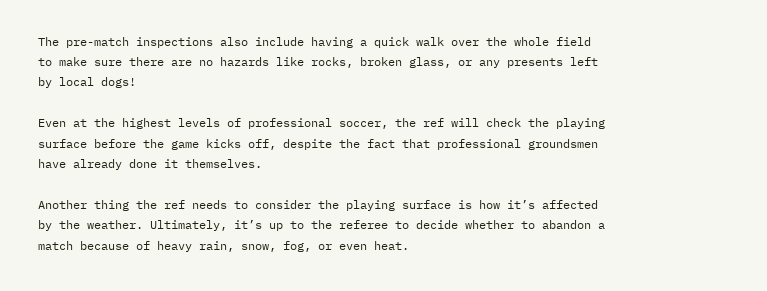The pre-match inspections also include having a quick walk over the whole field to make sure there are no hazards like rocks, broken glass, or any presents left by local dogs!

Even at the highest levels of professional soccer, the ref will check the playing surface before the game kicks off, despite the fact that professional groundsmen have already done it themselves.

Another thing the ref needs to consider the playing surface is how it’s affected by the weather. Ultimately, it’s up to the referee to decide whether to abandon a match because of heavy rain, snow, fog, or even heat.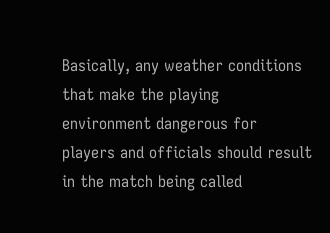Basically, any weather conditions that make the playing environment dangerous for players and officials should result in the match being called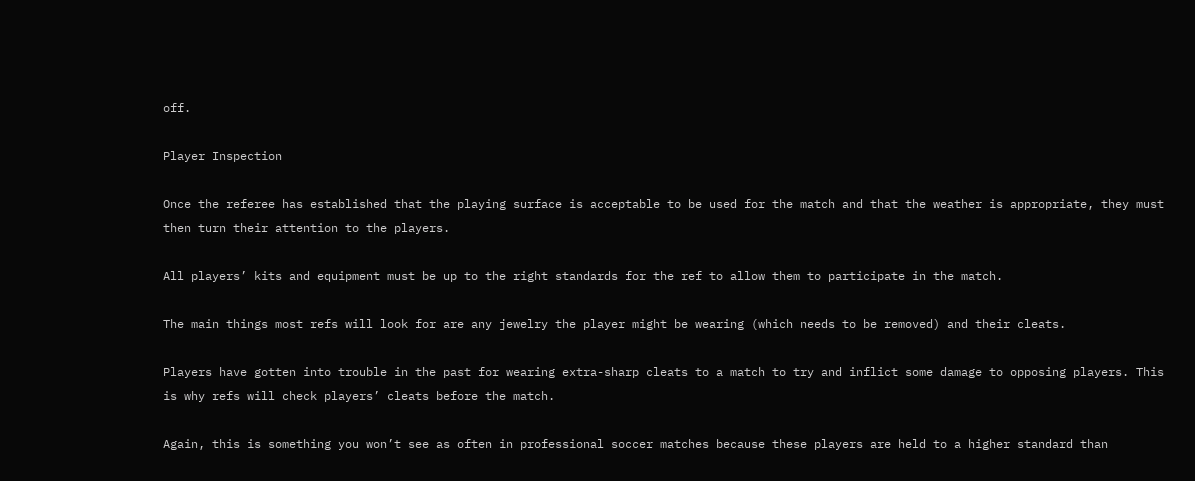off.

Player Inspection

Once the referee has established that the playing surface is acceptable to be used for the match and that the weather is appropriate, they must then turn their attention to the players.

All players’ kits and equipment must be up to the right standards for the ref to allow them to participate in the match.

The main things most refs will look for are any jewelry the player might be wearing (which needs to be removed) and their cleats.

Players have gotten into trouble in the past for wearing extra-sharp cleats to a match to try and inflict some damage to opposing players. This is why refs will check players’ cleats before the match.

Again, this is something you won’t see as often in professional soccer matches because these players are held to a higher standard than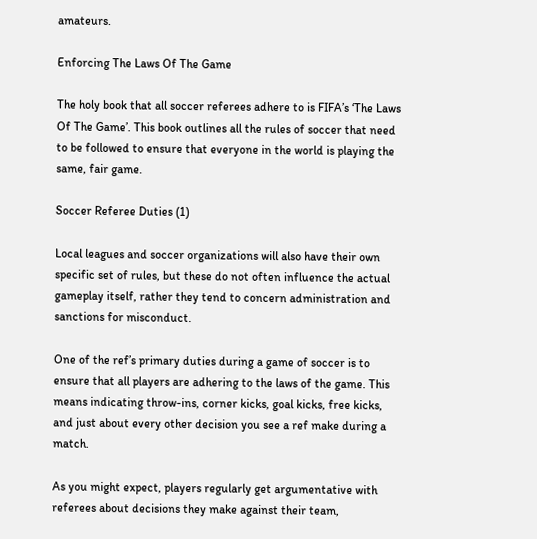amateurs.

Enforcing The Laws Of The Game

The holy book that all soccer referees adhere to is FIFA’s ‘The Laws Of The Game’. This book outlines all the rules of soccer that need to be followed to ensure that everyone in the world is playing the same, fair game.

Soccer Referee Duties (1)

Local leagues and soccer organizations will also have their own specific set of rules, but these do not often influence the actual gameplay itself, rather they tend to concern administration and sanctions for misconduct.

One of the ref’s primary duties during a game of soccer is to ensure that all players are adhering to the laws of the game. This means indicating throw-ins, corner kicks, goal kicks, free kicks, and just about every other decision you see a ref make during a match.

As you might expect, players regularly get argumentative with referees about decisions they make against their team,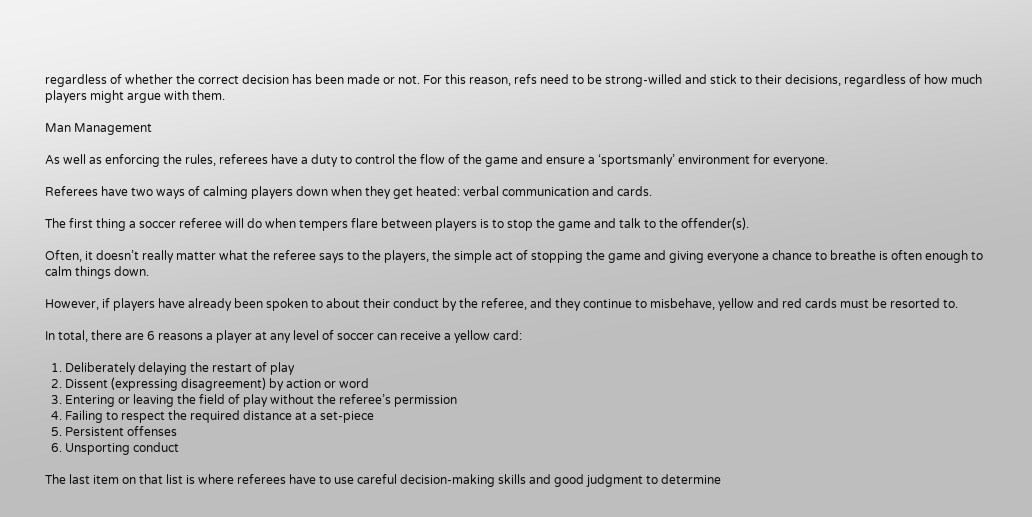regardless of whether the correct decision has been made or not. For this reason, refs need to be strong-willed and stick to their decisions, regardless of how much players might argue with them.

Man Management

As well as enforcing the rules, referees have a duty to control the flow of the game and ensure a ‘sportsmanly’ environment for everyone.

Referees have two ways of calming players down when they get heated: verbal communication and cards.

The first thing a soccer referee will do when tempers flare between players is to stop the game and talk to the offender(s).

Often, it doesn’t really matter what the referee says to the players, the simple act of stopping the game and giving everyone a chance to breathe is often enough to calm things down.

However, if players have already been spoken to about their conduct by the referee, and they continue to misbehave, yellow and red cards must be resorted to.

In total, there are 6 reasons a player at any level of soccer can receive a yellow card:

  1. Deliberately delaying the restart of play
  2. Dissent (expressing disagreement) by action or word
  3. Entering or leaving the field of play without the referee’s permission
  4. Failing to respect the required distance at a set-piece
  5. Persistent offenses
  6. Unsporting conduct

The last item on that list is where referees have to use careful decision-making skills and good judgment to determine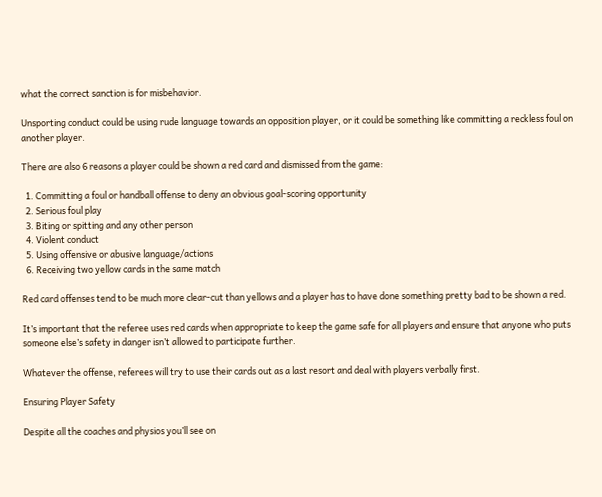what the correct sanction is for misbehavior.

Unsporting conduct could be using rude language towards an opposition player, or it could be something like committing a reckless foul on another player.

There are also 6 reasons a player could be shown a red card and dismissed from the game:

  1. Committing a foul or handball offense to deny an obvious goal-scoring opportunity
  2. Serious foul play
  3. Biting or spitting and any other person
  4. Violent conduct
  5. Using offensive or abusive language/actions
  6. Receiving two yellow cards in the same match

Red card offenses tend to be much more clear-cut than yellows and a player has to have done something pretty bad to be shown a red.

It’s important that the referee uses red cards when appropriate to keep the game safe for all players and ensure that anyone who puts someone else’s safety in danger isn’t allowed to participate further.

Whatever the offense, referees will try to use their cards out as a last resort and deal with players verbally first.

Ensuring Player Safety

Despite all the coaches and physios you’ll see on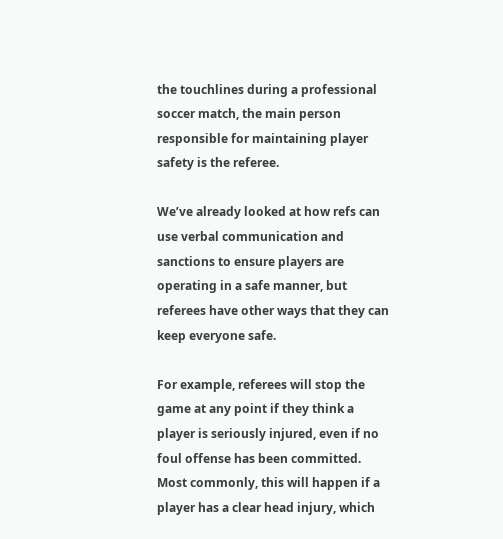the touchlines during a professional soccer match, the main person responsible for maintaining player safety is the referee.

We’ve already looked at how refs can use verbal communication and sanctions to ensure players are operating in a safe manner, but referees have other ways that they can keep everyone safe.

For example, referees will stop the game at any point if they think a player is seriously injured, even if no foul offense has been committed. Most commonly, this will happen if a player has a clear head injury, which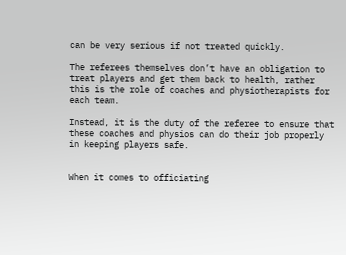can be very serious if not treated quickly.

The referees themselves don’t have an obligation to treat players and get them back to health, rather this is the role of coaches and physiotherapists for each team.

Instead, it is the duty of the referee to ensure that these coaches and physios can do their job properly in keeping players safe.


When it comes to officiating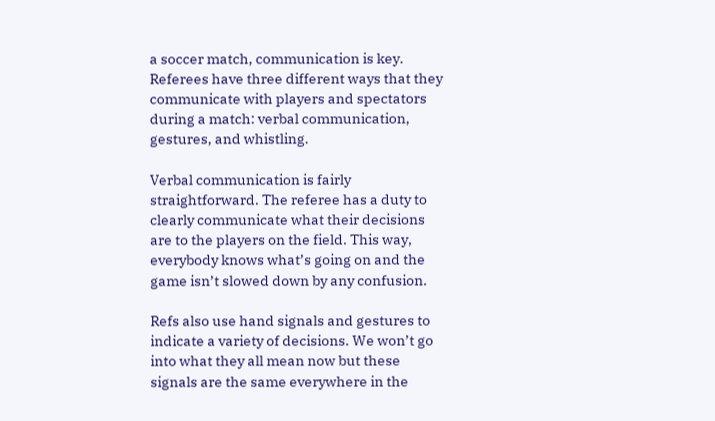a soccer match, communication is key. Referees have three different ways that they communicate with players and spectators during a match: verbal communication, gestures, and whistling.

Verbal communication is fairly straightforward. The referee has a duty to clearly communicate what their decisions are to the players on the field. This way, everybody knows what’s going on and the game isn’t slowed down by any confusion.

Refs also use hand signals and gestures to indicate a variety of decisions. We won’t go into what they all mean now but these signals are the same everywhere in the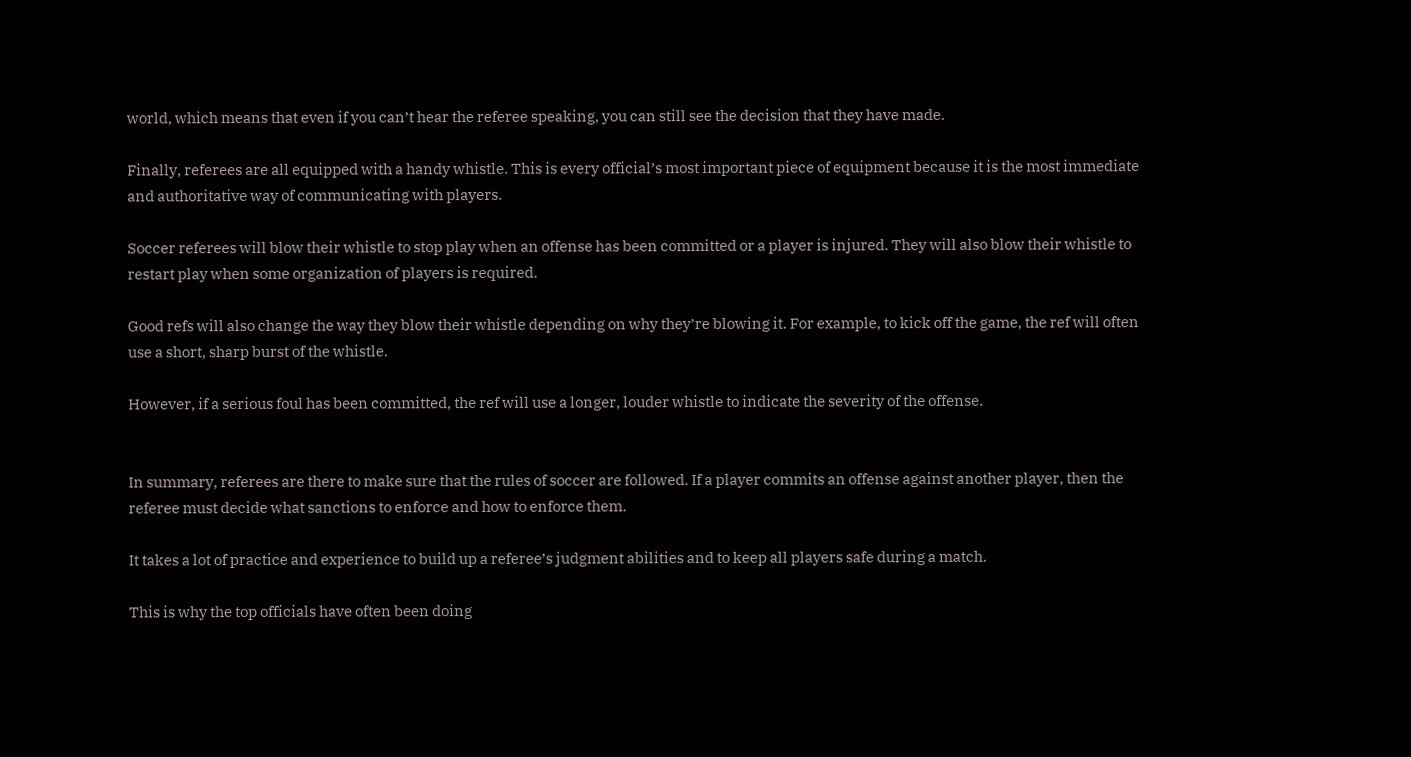world, which means that even if you can’t hear the referee speaking, you can still see the decision that they have made.

Finally, referees are all equipped with a handy whistle. This is every official’s most important piece of equipment because it is the most immediate and authoritative way of communicating with players.

Soccer referees will blow their whistle to stop play when an offense has been committed or a player is injured. They will also blow their whistle to restart play when some organization of players is required.

Good refs will also change the way they blow their whistle depending on why they’re blowing it. For example, to kick off the game, the ref will often use a short, sharp burst of the whistle.

However, if a serious foul has been committed, the ref will use a longer, louder whistle to indicate the severity of the offense.


In summary, referees are there to make sure that the rules of soccer are followed. If a player commits an offense against another player, then the referee must decide what sanctions to enforce and how to enforce them.

It takes a lot of practice and experience to build up a referee’s judgment abilities and to keep all players safe during a match.

This is why the top officials have often been doing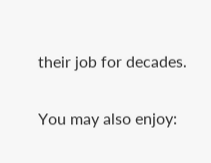their job for decades.

You may also enjoy: